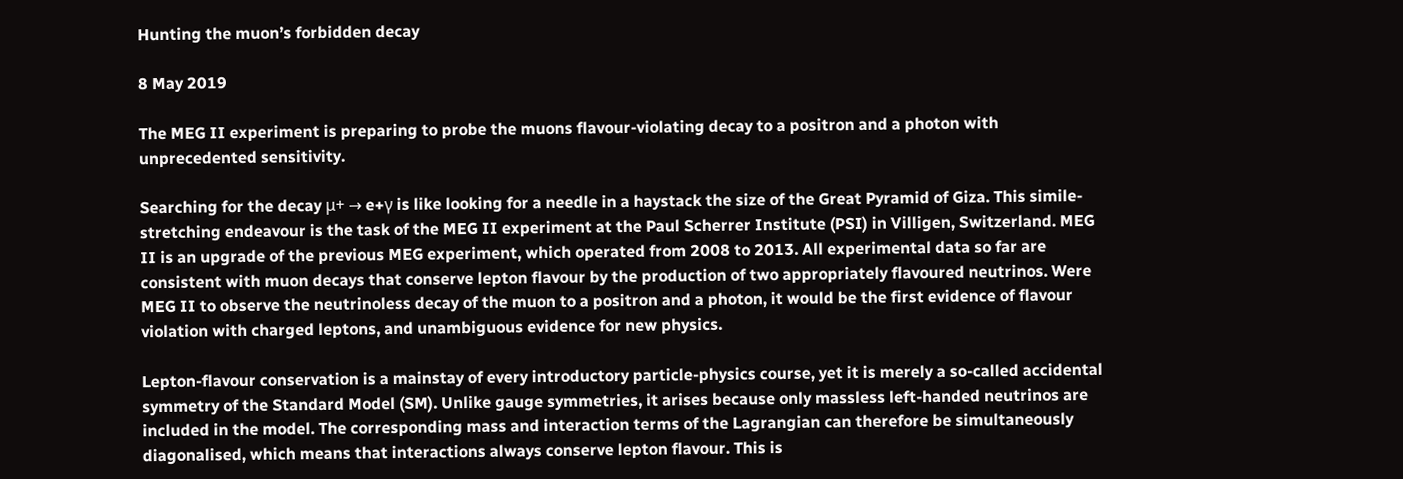Hunting the muon’s forbidden decay

8 May 2019

The MEG II experiment is preparing to probe the muons flavour-violating decay to a positron and a photon with unprecedented sensitivity.

Searching for the decay μ+ → e+γ is like looking for a needle in a haystack the size of the Great Pyramid of Giza. This simile-stretching endeavour is the task of the MEG II experiment at the Paul Scherrer Institute (PSI) in Villigen, Switzerland. MEG II is an upgrade of the previous MEG experiment, which operated from 2008 to 2013. All experimental data so far are consistent with muon decays that conserve lepton flavour by the production of two appropriately flavoured neutrinos. Were MEG II to observe the neutrinoless decay of the muon to a positron and a photon, it would be the first evidence of flavour violation with charged leptons, and unambiguous evidence for new physics.

Lepton-flavour conservation is a mainstay of every introductory particle-physics course, yet it is merely a so-called accidental symmetry of the Standard Model (SM). Unlike gauge symmetries, it arises because only massless left-handed neutrinos are included in the model. The corresponding mass and interaction terms of the Lagrangian can therefore be simultaneously diagonalised, which means that interactions always conserve lepton flavour. This is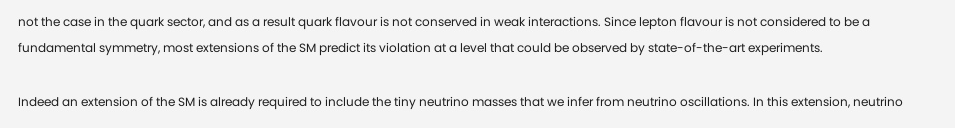not the case in the quark sector, and as a result quark flavour is not conserved in weak interactions. Since lepton flavour is not considered to be a fundamental symmetry, most extensions of the SM predict its violation at a level that could be observed by state-of-the-art experiments.

Indeed an extension of the SM is already required to include the tiny neutrino masses that we infer from neutrino oscillations. In this extension, neutrino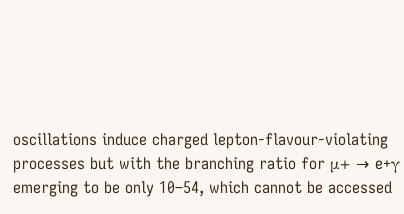oscillations induce charged lepton-flavour-violating processes but with the branching ratio for μ+ → e+γ emerging to be only 10–54, which cannot be accessed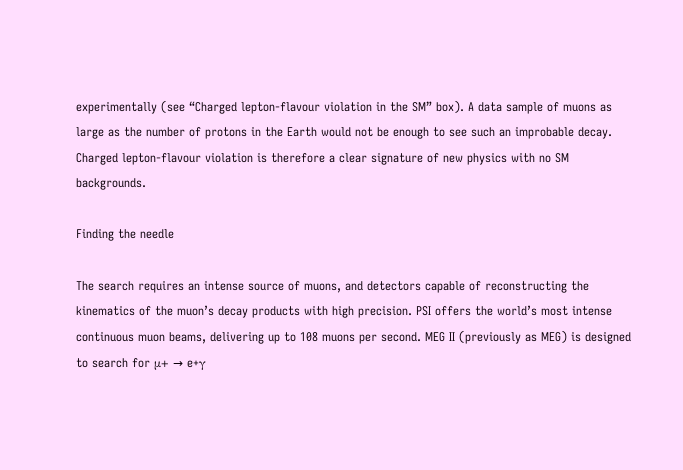experimentally (see “Charged lepton-flavour violation in the SM” box). A data sample of muons as large as the number of protons in the Earth would not be enough to see such an improbable decay. Charged lepton-flavour violation is therefore a clear signature of new physics with no SM backgrounds.

Finding the needle

The search requires an intense source of muons, and detectors capable of reconstructing the kinematics of the muon’s decay products with high precision. PSI offers the world’s most intense continuous muon beams, delivering up to 108 muons per second. MEG II (previously as MEG) is designed to search for μ+ → e+γ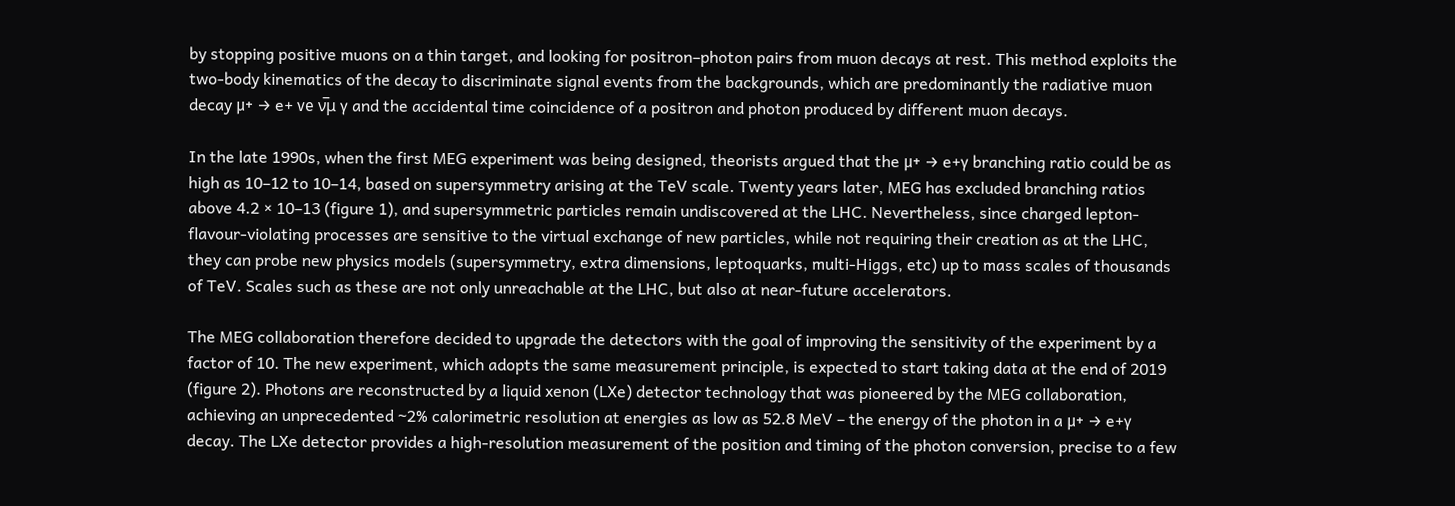by stopping positive muons on a thin target, and looking for positron–photon pairs from muon decays at rest. This method exploits the two-body kinematics of the decay to discriminate signal events from the backgrounds, which are predominantly the radiative muon decay μ+ → e+ νe ν̅μ γ and the accidental time coincidence of a positron and photon produced by different muon decays.

In the late 1990s, when the first MEG experiment was being designed, theorists argued that the μ+ → e+γ branching ratio could be as high as 10–12 to 10–14, based on supersymmetry arising at the TeV scale. Twenty years later, MEG has excluded branching ratios above 4.2 × 10–13 (figure 1), and supersymmetric particles remain undiscovered at the LHC. Nevertheless, since charged lepton-flavour-violating processes are sensitive to the virtual exchange of new particles, while not requiring their creation as at the LHC, they can probe new physics models (supersymmetry, extra dimensions, leptoquarks, multi-Higgs, etc) up to mass scales of thousands of TeV. Scales such as these are not only unreachable at the LHC, but also at near-future accelerators.

The MEG collaboration therefore decided to upgrade the detectors with the goal of improving the sensitivity of the experiment by a factor of 10. The new experiment, which adopts the same measurement principle, is expected to start taking data at the end of 2019 (figure 2). Photons are reconstructed by a liquid xenon (LXe) detector technology that was pioneered by the MEG collaboration, achieving an unprecedented ~2% calorimetric resolution at energies as low as 52.8 MeV – the energy of the photon in a μ+ → e+γ decay. The LXe detector provides a high-resolution measurement of the position and timing of the photon conversion, precise to a few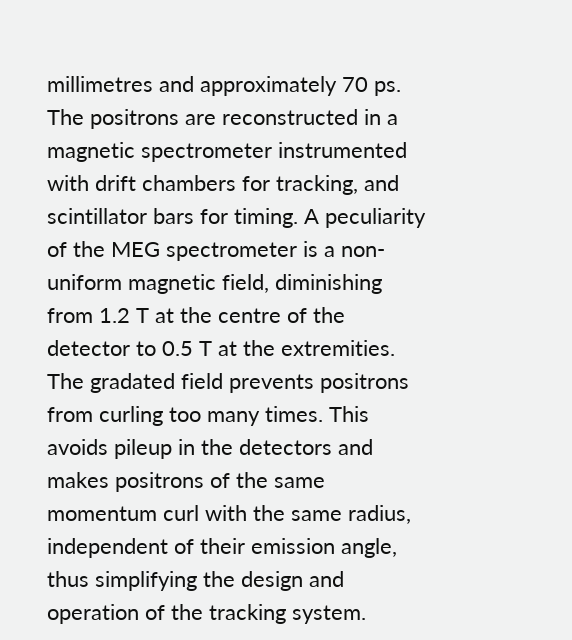millimetres and approximately 70 ps. The positrons are reconstructed in a magnetic spectrometer instrumented with drift chambers for tracking, and scintillator bars for timing. A peculiarity of the MEG spectrometer is a non-uniform magnetic field, diminishing from 1.2 T at the centre of the detector to 0.5 T at the extremities. The gradated field prevents positrons from curling too many times. This avoids pileup in the detectors and makes positrons of the same momentum curl with the same radius, independent of their emission angle, thus simplifying the design and operation of the tracking system.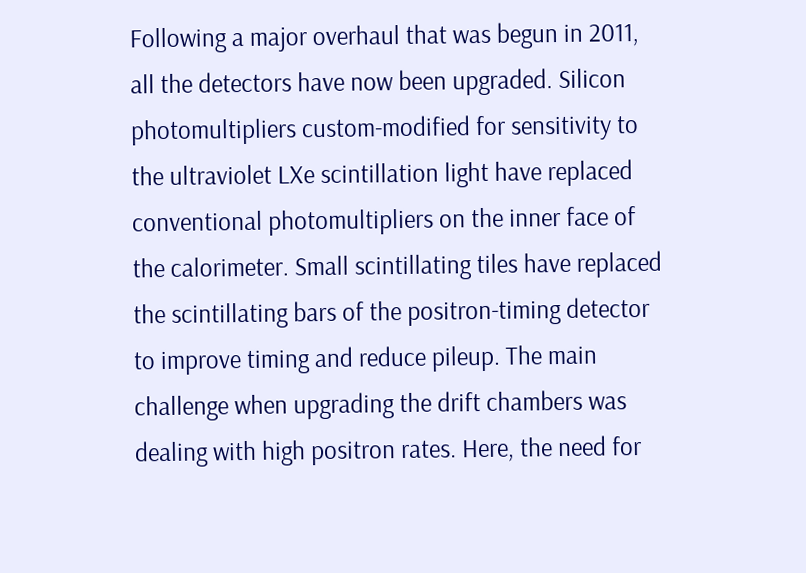Following a major overhaul that was begun in 2011, all the detectors have now been upgraded. Silicon photomultipliers custom-modified for sensitivity to the ultraviolet LXe scintillation light have replaced conventional photomultipliers on the inner face of the calorimeter. Small scintillating tiles have replaced the scintillating bars of the positron-timing detector to improve timing and reduce pileup. The main challenge when upgrading the drift chambers was dealing with high positron rates. Here, the need for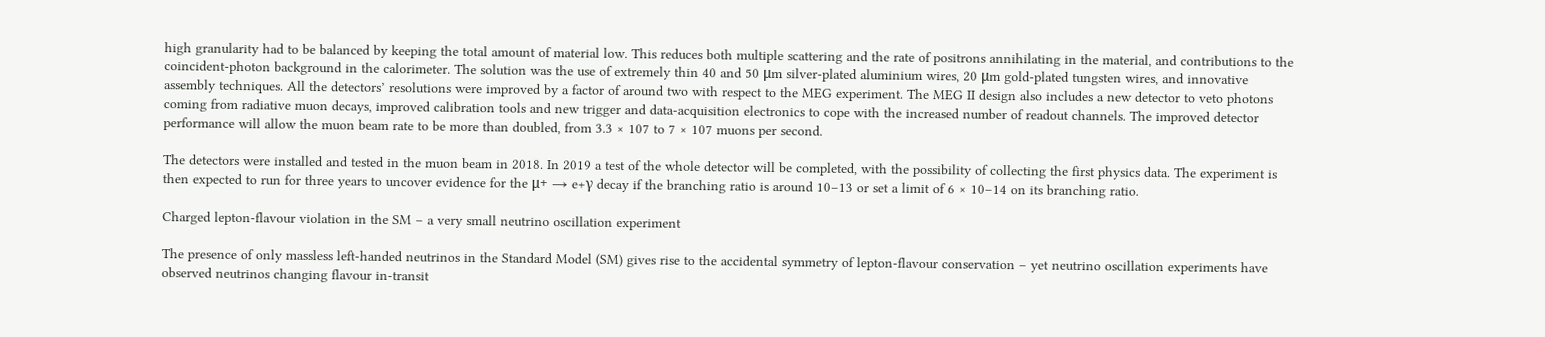high granularity had to be balanced by keeping the total amount of material low. This reduces both multiple scattering and the rate of positrons annihilating in the material, and contributions to the coincident-photon background in the calorimeter. The solution was the use of extremely thin 40 and 50 μm silver-plated aluminium wires, 20 μm gold-plated tungsten wires, and innovative assembly techniques. All the detectors’ resolutions were improved by a factor of around two with respect to the MEG experiment. The MEG II design also includes a new detector to veto photons coming from radiative muon decays, improved calibration tools and new trigger and data-acquisition electronics to cope with the increased number of readout channels. The improved detector performance will allow the muon beam rate to be more than doubled, from 3.3 × 107 to 7 × 107 muons per second.

The detectors were installed and tested in the muon beam in 2018. In 2019 a test of the whole detector will be completed, with the possibility of collecting the first physics data. The experiment is then expected to run for three years to uncover evidence for the μ+ → e+γ decay if the branching ratio is around 10–13 or set a limit of 6 × 10–14 on its branching ratio.

Charged lepton-flavour violation in the SM – a very small neutrino oscillation experiment

The presence of only massless left-handed neutrinos in the Standard Model (SM) gives rise to the accidental symmetry of lepton-flavour conservation – yet neutrino oscillation experiments have observed neutrinos changing flavour in-transit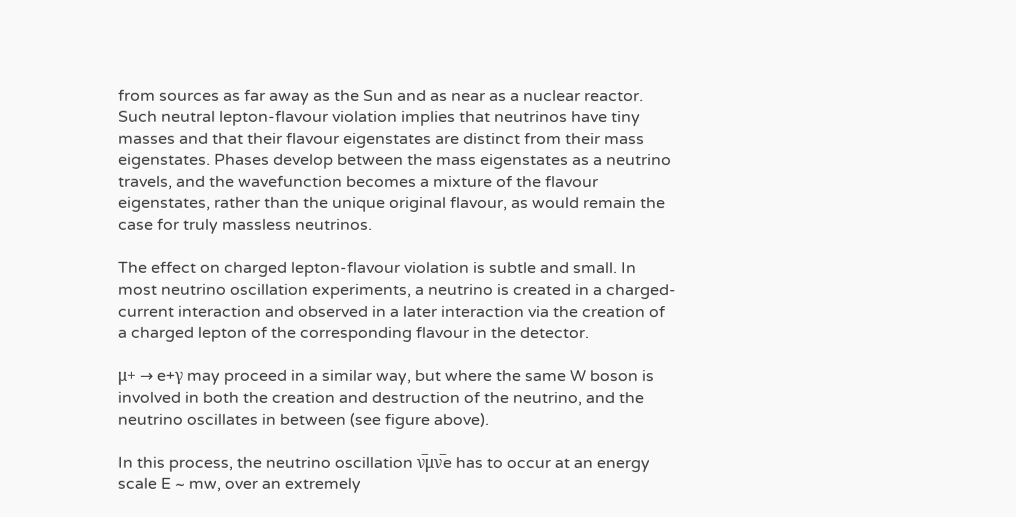from sources as far away as the Sun and as near as a nuclear reactor. Such neutral lepton-flavour violation implies that neutrinos have tiny masses and that their flavour eigenstates are distinct from their mass eigenstates. Phases develop between the mass eigenstates as a neutrino travels, and the wavefunction becomes a mixture of the flavour eigenstates, rather than the unique original flavour, as would remain the case for truly massless neutrinos.

The effect on charged lepton-flavour violation is subtle and small. In most neutrino oscillation experiments, a neutrino is created in a charged-current interaction and observed in a later interaction via the creation of a charged lepton of the corresponding flavour in the detector.

μ+ → e+γ may proceed in a similar way, but where the same W boson is involved in both the creation and destruction of the neutrino, and the neutrino oscillates in between (see figure above).

In this process, the neutrino oscillation ν̅μν̅e has to occur at an energy scale E ~ mw, over an extremely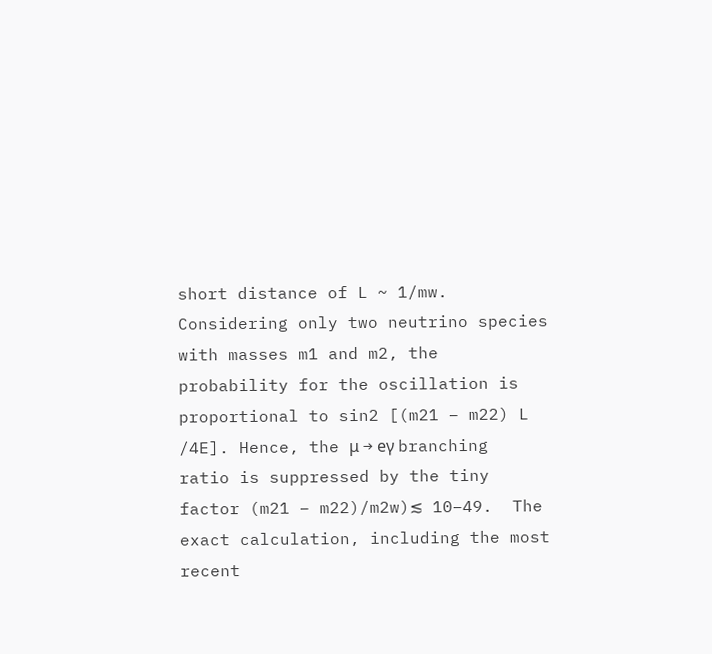short distance of L ~ 1/mw. Considering only two neutrino species with masses m1 and m2, the probability for the oscillation is proportional to sin2 [(m21 – m22) L /4E]. Hence, the μ → eγ branching ratio is suppressed by the tiny factor (m21 – m22)/m2w)≲ 10–49.  The exact calculation, including the most recent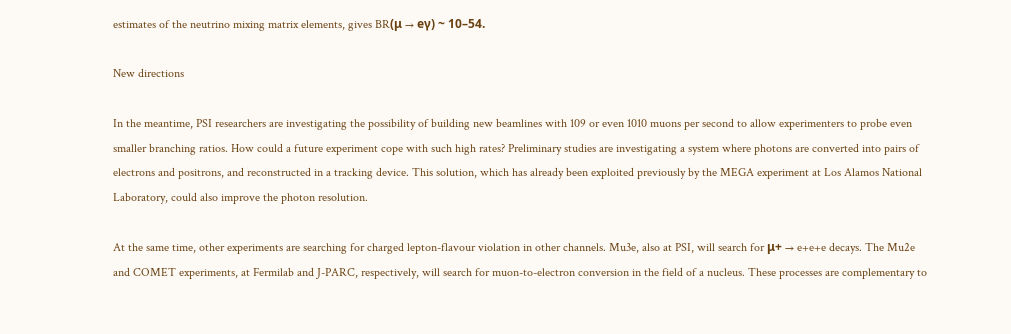estimates of the neutrino mixing matrix elements, gives BR(μ → eγ) ~ 10–54.

New directions

In the meantime, PSI researchers are investigating the possibility of building new beamlines with 109 or even 1010 muons per second to allow experimenters to probe even smaller branching ratios. How could a future experiment cope with such high rates? Preliminary studies are investigating a system where photons are converted into pairs of electrons and positrons, and reconstructed in a tracking device. This solution, which has already been exploited previously by the MEGA experiment at Los Alamos National Laboratory, could also improve the photon resolution.

At the same time, other experiments are searching for charged lepton-flavour violation in other channels. Mu3e, also at PSI, will search for μ+ → e+e+e decays. The Mu2e and COMET experiments, at Fermilab and J-PARC, respectively, will search for muon-to-electron conversion in the field of a nucleus. These processes are complementary to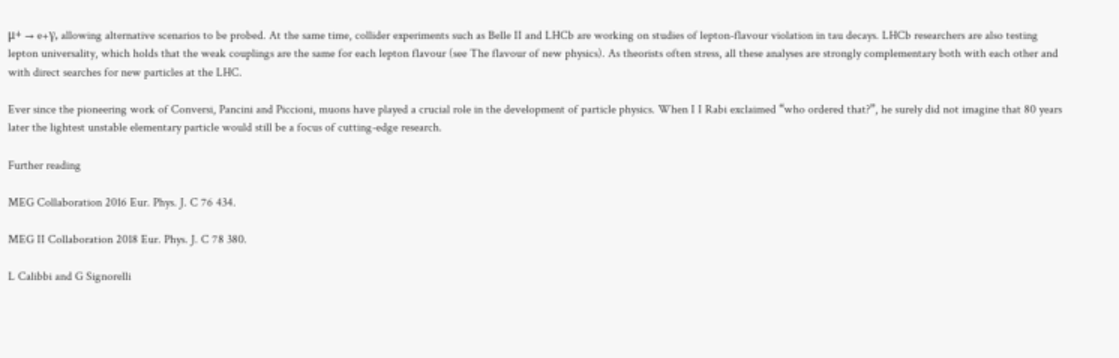μ+ → e+γ, allowing alternative scenarios to be probed. At the same time, collider experiments such as Belle II and LHCb are working on studies of lepton-flavour violation in tau decays. LHCb researchers are also testing lepton universality, which holds that the weak couplings are the same for each lepton flavour (see The flavour of new physics). As theorists often stress, all these analyses are strongly complementary both with each other and with direct searches for new particles at the LHC.

Ever since the pioneering work of Conversi, Pancini and Piccioni, muons have played a crucial role in the development of particle physics. When I I Rabi exclaimed “who ordered that?”, he surely did not imagine that 80 years later the lightest unstable elementary particle would still be a focus of cutting-edge research.

Further reading

MEG Collaboration 2016 Eur. Phys. J. C 76 434.

MEG II Collaboration 2018 Eur. Phys. J. C 78 380.

L Calibbi and G Signorelli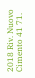2018 Riv. Nuovo Cimento 41 71.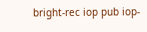bright-rec iop pub iop-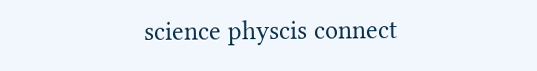science physcis connect